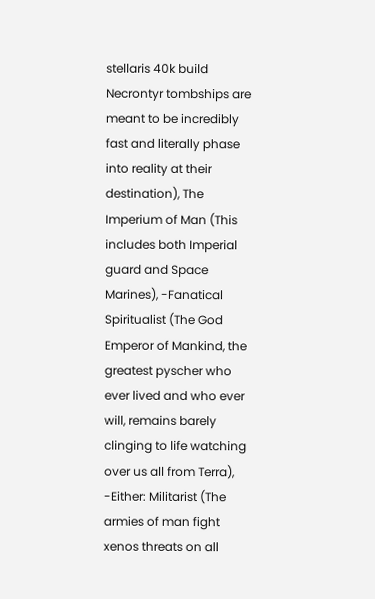stellaris 40k build
Necrontyr tombships are meant to be incredibly fast and literally phase into reality at their destination), The Imperium of Man (This includes both Imperial guard and Space Marines), -Fanatical Spiritualist (The God Emperor of Mankind, the greatest pyscher who ever lived and who ever will, remains barely clinging to life watching over us all from Terra), -Either: Militarist (The armies of man fight xenos threats on all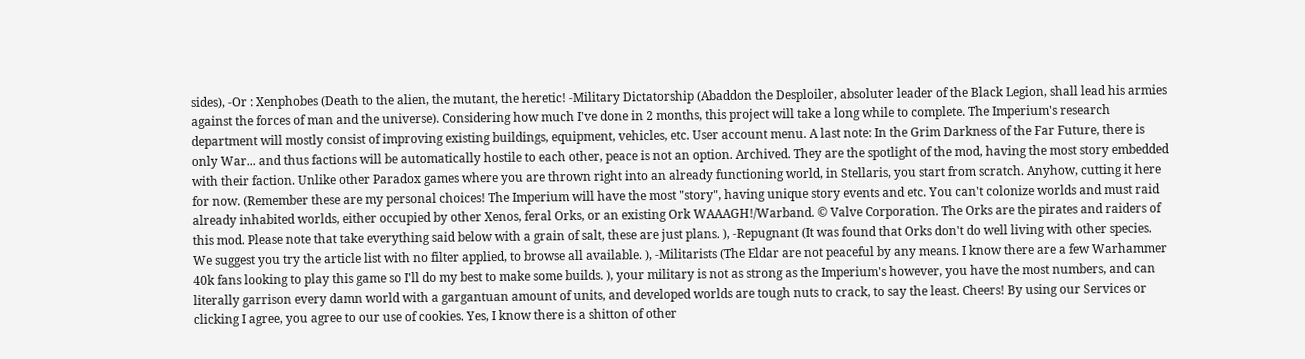sides), -Or : Xenphobes (Death to the alien, the mutant, the heretic! -Military Dictatorship (Abaddon the Desploiler, absoluter leader of the Black Legion, shall lead his armies against the forces of man and the universe). Considering how much I've done in 2 months, this project will take a long while to complete. The Imperium's research department will mostly consist of improving existing buildings, equipment, vehicles, etc. User account menu. A last note: In the Grim Darkness of the Far Future, there is only War... and thus factions will be automatically hostile to each other, peace is not an option. Archived. They are the spotlight of the mod, having the most story embedded with their faction. Unlike other Paradox games where you are thrown right into an already functioning world, in Stellaris, you start from scratch. Anyhow, cutting it here for now. (Remember these are my personal choices! The Imperium will have the most "story", having unique story events and etc. You can't colonize worlds and must raid already inhabited worlds, either occupied by other Xenos, feral Orks, or an existing Ork WAAAGH!/Warband. © Valve Corporation. The Orks are the pirates and raiders of this mod. Please note that take everything said below with a grain of salt, these are just plans. ), -Repugnant (It was found that Orks don't do well living with other species. We suggest you try the article list with no filter applied, to browse all available. ), -Militarists (The Eldar are not peaceful by any means. I know there are a few Warhammer 40k fans looking to play this game so I'll do my best to make some builds. ), your military is not as strong as the Imperium's however, you have the most numbers, and can literally garrison every damn world with a gargantuan amount of units, and developed worlds are tough nuts to crack, to say the least. Cheers! By using our Services or clicking I agree, you agree to our use of cookies. Yes, I know there is a shitton of other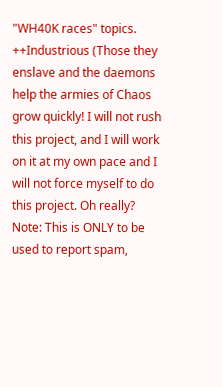"WH40K races" topics. ++Industrious (Those they enslave and the daemons help the armies of Chaos grow quickly! I will not rush this project, and I will work on it at my own pace and I will not force myself to do this project. Oh really? Note: This is ONLY to be used to report spam,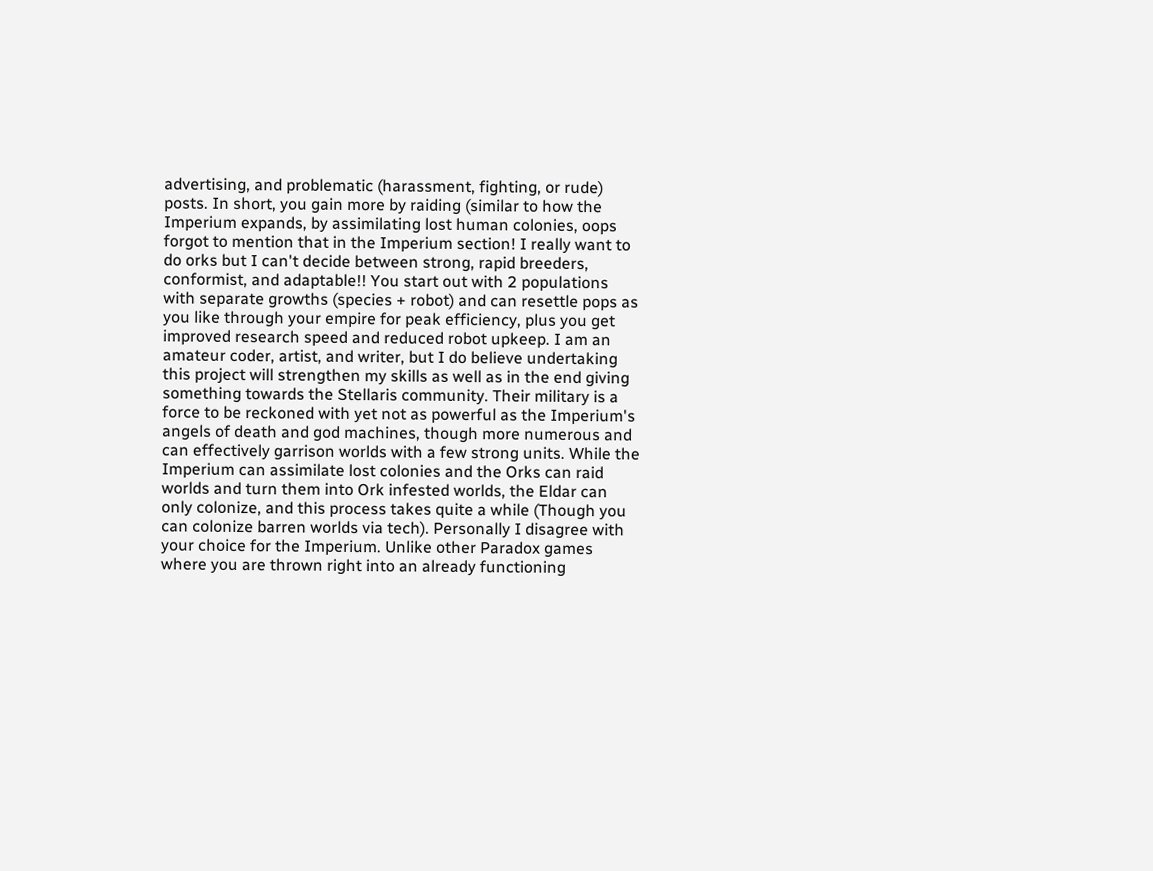advertising, and problematic (harassment, fighting, or rude) posts. In short, you gain more by raiding (similar to how the Imperium expands, by assimilating lost human colonies, oops forgot to mention that in the Imperium section! I really want to do orks but I can't decide between strong, rapid breeders, conformist, and adaptable!! You start out with 2 populations with separate growths (species + robot) and can resettle pops as you like through your empire for peak efficiency, plus you get improved research speed and reduced robot upkeep. I am an amateur coder, artist, and writer, but I do believe undertaking this project will strengthen my skills as well as in the end giving something towards the Stellaris community. Their military is a force to be reckoned with yet not as powerful as the Imperium's angels of death and god machines, though more numerous and can effectively garrison worlds with a few strong units. While the Imperium can assimilate lost colonies and the Orks can raid worlds and turn them into Ork infested worlds, the Eldar can only colonize, and this process takes quite a while (Though you can colonize barren worlds via tech). Personally I disagree with your choice for the Imperium. Unlike other Paradox games where you are thrown right into an already functioning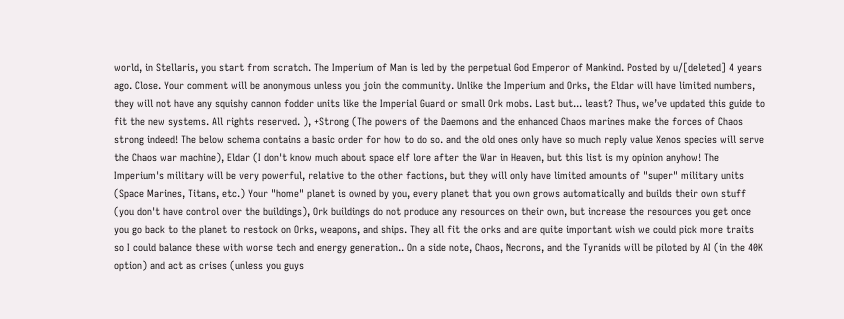world, in Stellaris, you start from scratch. The Imperium of Man is led by the perpetual God Emperor of Mankind. Posted by u/[deleted] 4 years ago. Close. Your comment will be anonymous unless you join the community. Unlike the Imperium and Orks, the Eldar will have limited numbers, they will not have any squishy cannon fodder units like the Imperial Guard or small Ork mobs. Last but... least? Thus, we’ve updated this guide to fit the new systems. All rights reserved. ), +Strong (The powers of the Daemons and the enhanced Chaos marines make the forces of Chaos strong indeed! The below schema contains a basic order for how to do so. and the old ones only have so much reply value Xenos species will serve the Chaos war machine), Eldar (I don't know much about space elf lore after the War in Heaven, but this list is my opinion anyhow! The Imperium's military will be very powerful, relative to the other factions, but they will only have limited amounts of "super" military units (Space Marines, Titans, etc.) Your "home" planet is owned by you, every planet that you own grows automatically and builds their own stuff (you don't have control over the buildings), Ork buildings do not produce any resources on their own, but increase the resources you get once you go back to the planet to restock on Orks, weapons, and ships. They all fit the orks and are quite important wish we could pick more traits so I could balance these with worse tech and energy generation.. On a side note, Chaos, Necrons, and the Tyranids will be piloted by AI (in the 40K option) and act as crises (unless you guys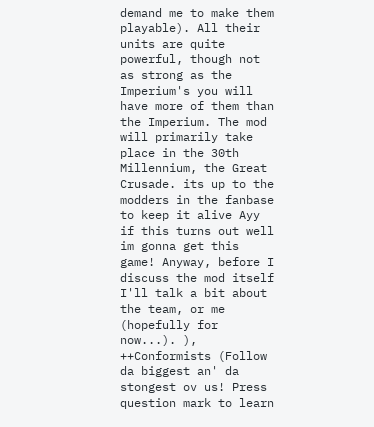demand me to make them playable). All their units are quite powerful, though not as strong as the Imperium's you will have more of them than the Imperium. The mod will primarily take place in the 30th Millennium, the Great Crusade. its up to the modders in the fanbase to keep it alive Ayy if this turns out well im gonna get this game! Anyway, before I discuss the mod itself I'll talk a bit about the team, or me (hopefully for now...). ), ++Conformists (Follow da biggest an' da stongest ov us! Press question mark to learn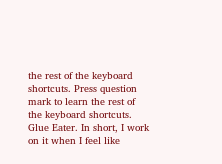the rest of the keyboard shortcuts. Press question mark to learn the rest of the keyboard shortcuts. Glue Eater. In short, I work on it when I feel like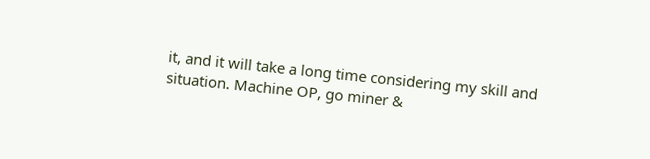it, and it will take a long time considering my skill and situation. Machine OP, go miner &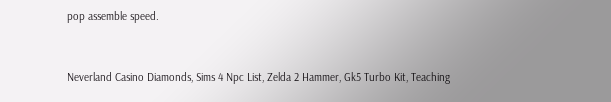pop assemble speed.


Neverland Casino Diamonds, Sims 4 Npc List, Zelda 2 Hammer, Gk5 Turbo Kit, Teaching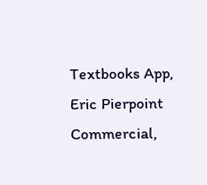Textbooks App, Eric Pierpoint Commercial,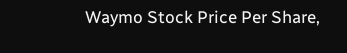Waymo Stock Price Per Share,